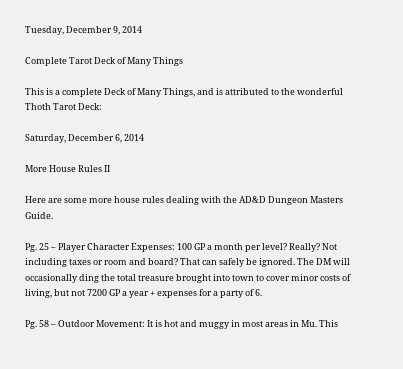Tuesday, December 9, 2014

Complete Tarot Deck of Many Things

This is a complete Deck of Many Things, and is attributed to the wonderful Thoth Tarot Deck:

Saturday, December 6, 2014

More House Rules II

Here are some more house rules dealing with the AD&D Dungeon Masters Guide.

Pg. 25 – Player Character Expenses: 100 GP a month per level? Really? Not including taxes or room and board? That can safely be ignored. The DM will occasionally ding the total treasure brought into town to cover minor costs of living, but not 7200 GP a year + expenses for a party of 6.

Pg. 58 – Outdoor Movement: It is hot and muggy in most areas in Mu. This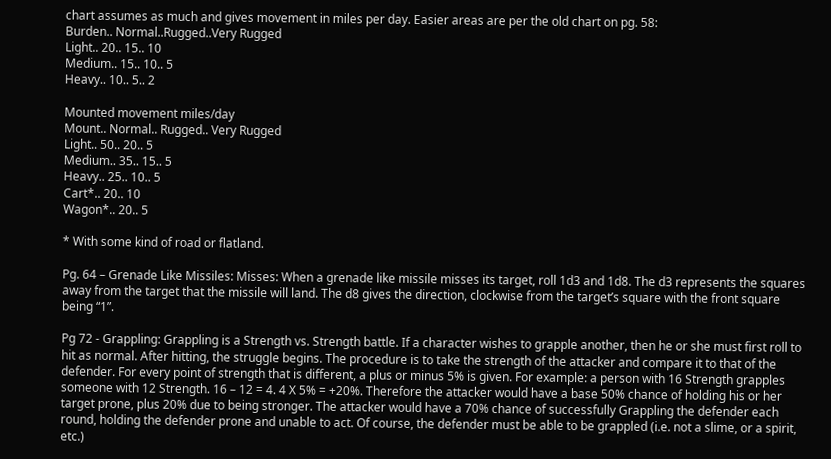chart assumes as much and gives movement in miles per day. Easier areas are per the old chart on pg. 58:
Burden.. Normal..Rugged..Very Rugged
Light.. 20.. 15.. 10
Medium.. 15.. 10.. 5
Heavy.. 10.. 5.. 2

Mounted movement miles/day
Mount.. Normal.. Rugged.. Very Rugged
Light.. 50.. 20.. 5
Medium.. 35.. 15.. 5
Heavy.. 25.. 10.. 5
Cart*.. 20.. 10
Wagon*.. 20.. 5

* With some kind of road or flatland.

Pg. 64 – Grenade Like Missiles: Misses: When a grenade like missile misses its target, roll 1d3 and 1d8. The d3 represents the squares away from the target that the missile will land. The d8 gives the direction, clockwise from the target’s square with the front square being “1”.

Pg 72 - Grappling: Grappling is a Strength vs. Strength battle. If a character wishes to grapple another, then he or she must first roll to hit as normal. After hitting, the struggle begins. The procedure is to take the strength of the attacker and compare it to that of the defender. For every point of strength that is different, a plus or minus 5% is given. For example: a person with 16 Strength grapples someone with 12 Strength. 16 – 12 = 4. 4 X 5% = +20%. Therefore the attacker would have a base 50% chance of holding his or her target prone, plus 20% due to being stronger. The attacker would have a 70% chance of successfully Grappling the defender each round, holding the defender prone and unable to act. Of course, the defender must be able to be grappled (i.e. not a slime, or a spirit, etc.)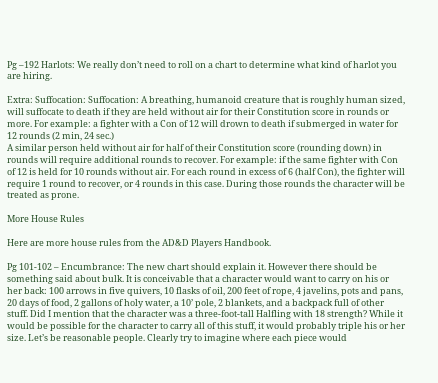Pg –192 Harlots: We really don’t need to roll on a chart to determine what kind of harlot you are hiring.

Extra: Suffocation: Suffocation: A breathing, humanoid creature that is roughly human sized, will suffocate to death if they are held without air for their Constitution score in rounds or more. For example: a fighter with a Con of 12 will drown to death if submerged in water for 12 rounds (2 min, 24 sec.)
A similar person held without air for half of their Constitution score (rounding down) in rounds will require additional rounds to recover. For example: if the same fighter with Con of 12 is held for 10 rounds without air. For each round in excess of 6 (half Con), the fighter will require 1 round to recover, or 4 rounds in this case. During those rounds the character will be treated as prone.

More House Rules

Here are more house rules from the AD&D Players Handbook.

Pg 101-102 – Encumbrance: The new chart should explain it. However there should be something said about bulk. It is conceivable that a character would want to carry on his or her back: 100 arrows in five quivers, 10 flasks of oil, 200 feet of rope, 4 javelins, pots and pans, 20 days of food, 2 gallons of holy water, a 10’ pole, 2 blankets, and a backpack full of other stuff. Did I mention that the character was a three-foot-tall Halfling with 18 strength? While it would be possible for the character to carry all of this stuff, it would probably triple his or her size. Let’s be reasonable people. Clearly try to imagine where each piece would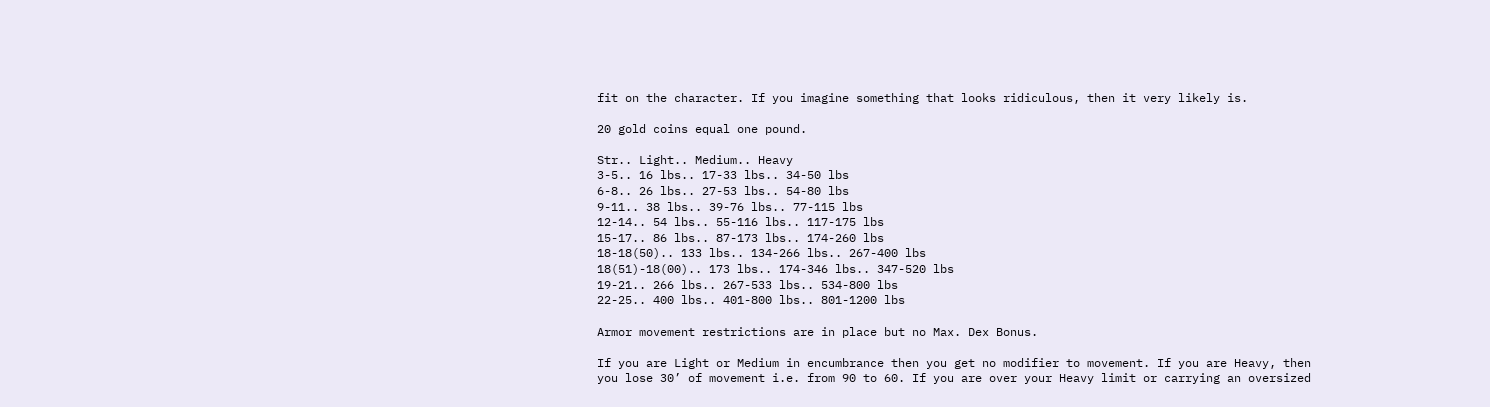fit on the character. If you imagine something that looks ridiculous, then it very likely is.

20 gold coins equal one pound.

Str.. Light.. Medium.. Heavy
3-5.. 16 lbs.. 17-33 lbs.. 34-50 lbs
6-8.. 26 lbs.. 27-53 lbs.. 54-80 lbs
9-11.. 38 lbs.. 39-76 lbs.. 77-115 lbs
12-14.. 54 lbs.. 55-116 lbs.. 117-175 lbs
15-17.. 86 lbs.. 87-173 lbs.. 174-260 lbs
18-18(50).. 133 lbs.. 134-266 lbs.. 267-400 lbs
18(51)-18(00).. 173 lbs.. 174-346 lbs.. 347-520 lbs
19-21.. 266 lbs.. 267-533 lbs.. 534-800 lbs
22-25.. 400 lbs.. 401-800 lbs.. 801-1200 lbs

Armor movement restrictions are in place but no Max. Dex Bonus.

If you are Light or Medium in encumbrance then you get no modifier to movement. If you are Heavy, then you lose 30’ of movement i.e. from 90 to 60. If you are over your Heavy limit or carrying an oversized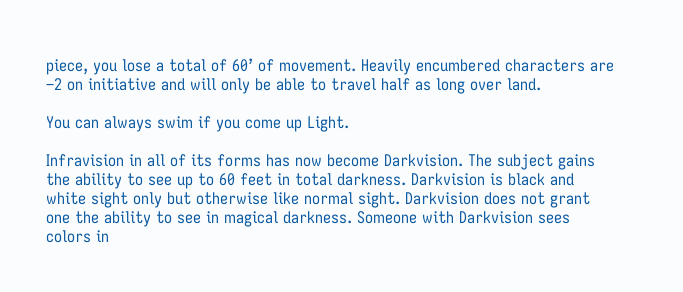piece, you lose a total of 60’ of movement. Heavily encumbered characters are –2 on initiative and will only be able to travel half as long over land.

You can always swim if you come up Light.

Infravision in all of its forms has now become Darkvision. The subject gains the ability to see up to 60 feet in total darkness. Darkvision is black and white sight only but otherwise like normal sight. Darkvision does not grant one the ability to see in magical darkness. Someone with Darkvision sees colors in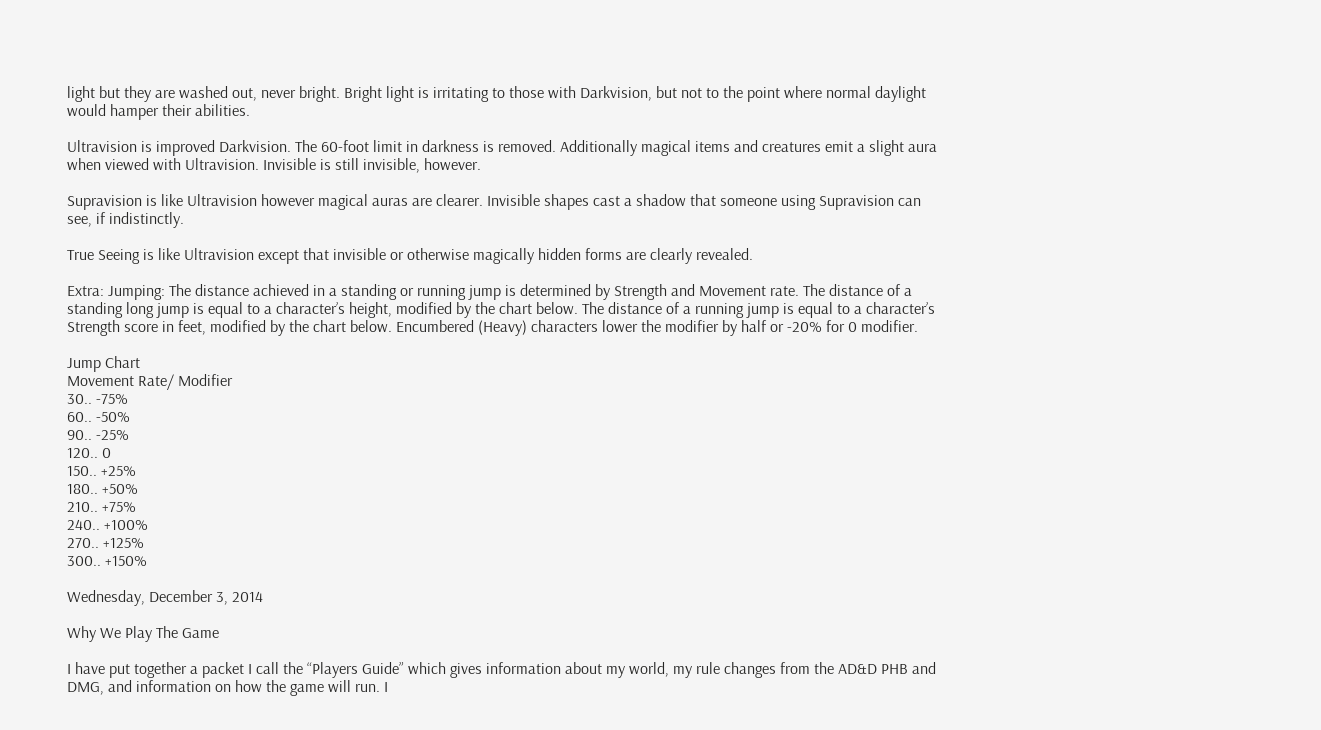light but they are washed out, never bright. Bright light is irritating to those with Darkvision, but not to the point where normal daylight would hamper their abilities.

Ultravision is improved Darkvision. The 60-foot limit in darkness is removed. Additionally magical items and creatures emit a slight aura when viewed with Ultravision. Invisible is still invisible, however.

Supravision is like Ultravision however magical auras are clearer. Invisible shapes cast a shadow that someone using Supravision can see, if indistinctly.

True Seeing is like Ultravision except that invisible or otherwise magically hidden forms are clearly revealed.

Extra: Jumping: The distance achieved in a standing or running jump is determined by Strength and Movement rate. The distance of a standing long jump is equal to a character’s height, modified by the chart below. The distance of a running jump is equal to a character’s Strength score in feet, modified by the chart below. Encumbered (Heavy) characters lower the modifier by half or -20% for 0 modifier.

Jump Chart
Movement Rate/ Modifier
30.. -75%
60.. -50%
90.. -25%
120.. 0
150.. +25%
180.. +50%
210.. +75%
240.. +100%
270.. +125%
300.. +150%

Wednesday, December 3, 2014

Why We Play The Game

I have put together a packet I call the “Players Guide” which gives information about my world, my rule changes from the AD&D PHB and DMG, and information on how the game will run. I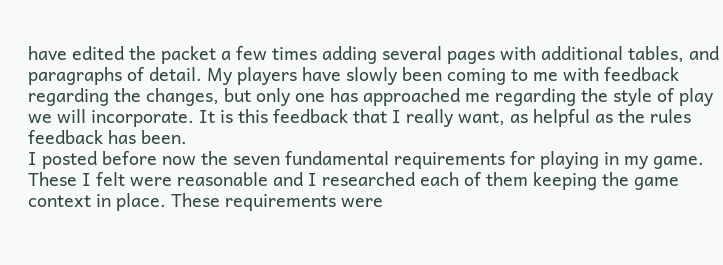have edited the packet a few times adding several pages with additional tables, and paragraphs of detail. My players have slowly been coming to me with feedback regarding the changes, but only one has approached me regarding the style of play we will incorporate. It is this feedback that I really want, as helpful as the rules feedback has been.
I posted before now the seven fundamental requirements for playing in my game. These I felt were reasonable and I researched each of them keeping the game context in place. These requirements were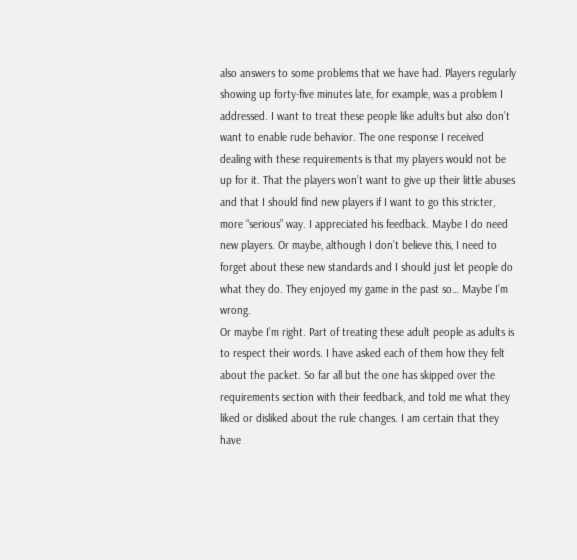also answers to some problems that we have had. Players regularly showing up forty-five minutes late, for example, was a problem I addressed. I want to treat these people like adults but also don’t want to enable rude behavior. The one response I received dealing with these requirements is that my players would not be up for it. That the players won’t want to give up their little abuses and that I should find new players if I want to go this stricter, more “serious” way. I appreciated his feedback. Maybe I do need new players. Or maybe, although I don’t believe this, I need to forget about these new standards and I should just let people do what they do. They enjoyed my game in the past so… Maybe I’m wrong.
Or maybe I’m right. Part of treating these adult people as adults is to respect their words. I have asked each of them how they felt about the packet. So far all but the one has skipped over the requirements section with their feedback, and told me what they liked or disliked about the rule changes. I am certain that they have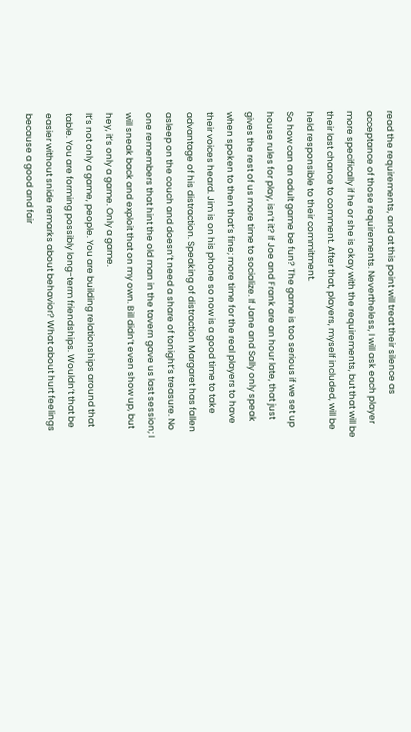read the requirements, and at this point will treat their silence as acceptance of those requirements. Nevertheless, I will ask each player more specifically if he or she is okay with the requirements, but that will be their last chance to comment. After that, players, myself included, will be held responsible to their commitment.
So how can an adult game be fun? The game is too serious if we set up house rules for play, isn’t it? If Joe and Frank are an hour late, that just gives the rest of us more time to socialize. If Jane and Sally only speak when spoken to then that’s fine; more time for the real players to have their voices heard. Jim is on his phone so now is a good time to take advantage of his distraction. Speaking of distraction Margaret has fallen asleep on the couch and doesn’t need a share of tonight’s treasure. No one remembers that hint the old man in the tavern gave us last session; I will sneak back and exploit that on my own. Bill didn’t even show up, but hey, it’s only a game. Only a game.
It’s not only a game, people. You are building relationships around that table. You are forming possibly long-term friendships. Wouldn’t that be easier without snide remarks about behavior? What about hurt feelings because a good and fair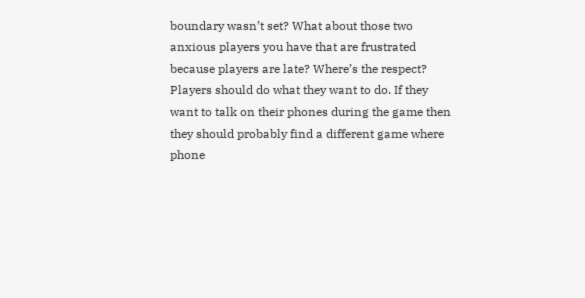boundary wasn’t set? What about those two anxious players you have that are frustrated because players are late? Where’s the respect? Players should do what they want to do. If they want to talk on their phones during the game then they should probably find a different game where phone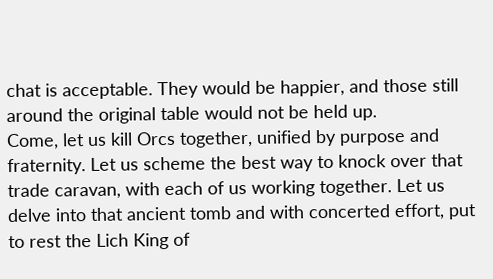chat is acceptable. They would be happier, and those still around the original table would not be held up.
Come, let us kill Orcs together, unified by purpose and fraternity. Let us scheme the best way to knock over that trade caravan, with each of us working together. Let us delve into that ancient tomb and with concerted effort, put to rest the Lich King of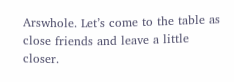Arswhole. Let’s come to the table as close friends and leave a little closer.